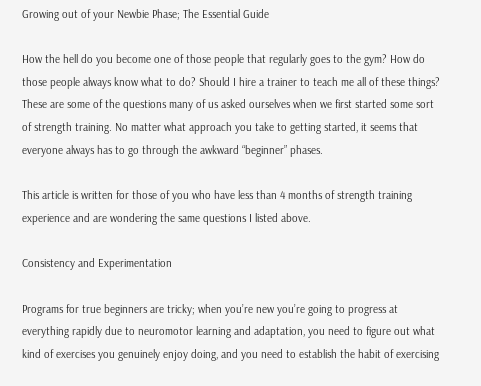Growing out of your Newbie Phase; The Essential Guide

How the hell do you become one of those people that regularly goes to the gym? How do those people always know what to do? Should I hire a trainer to teach me all of these things? These are some of the questions many of us asked ourselves when we first started some sort of strength training. No matter what approach you take to getting started, it seems that everyone always has to go through the awkward “beginner” phases.

This article is written for those of you who have less than 4 months of strength training experience and are wondering the same questions I listed above.

Consistency and Experimentation

Programs for true beginners are tricky; when you’re new you’re going to progress at everything rapidly due to neuromotor learning and adaptation, you need to figure out what kind of exercises you genuinely enjoy doing, and you need to establish the habit of exercising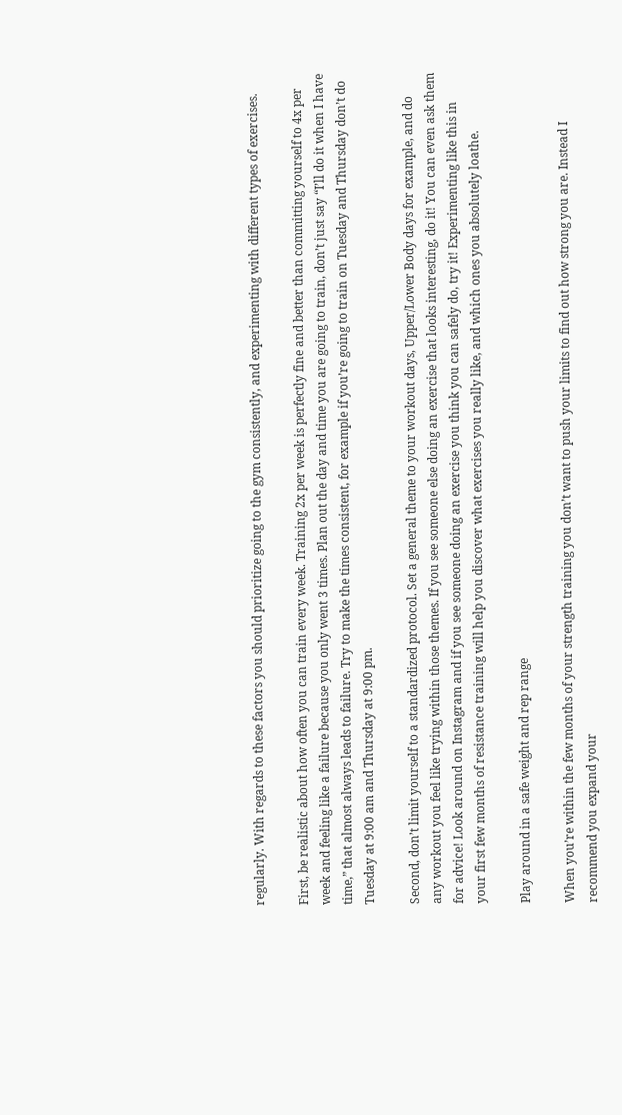regularly. With regards to these factors you should prioritize going to the gym consistently, and experimenting with different types of exercises.

First, be realistic about how often you can train every week. Training 2x per week is perfectly fine and better than committing yourself to 4x per week and feeling like a failure because you only went 3 times. Plan out the day and time you are going to train, don’t just say “I’ll do it when I have time,” that almost always leads to failure. Try to make the times consistent, for example if you’re going to train on Tuesday and Thursday don’t do Tuesday at 9:00 am and Thursday at 9:00 pm.

Second, don’t limit yourself to a standardized protocol. Set a general theme to your workout days, Upper/Lower Body days for example, and do any workout you feel like trying within those themes. If you see someone else doing an exercise that looks interesting, do it! You can even ask them for advice! Look around on Instagram and if you see someone doing an exercise you think you can safely do, try it! Experimenting like this in your first few months of resistance training will help you discover what exercises you really like, and which ones you absolutely loathe.

Play around in a safe weight and rep range

When you’re within the few months of your strength training you don’t want to push your limits to find out how strong you are. Instead I recommend you expand your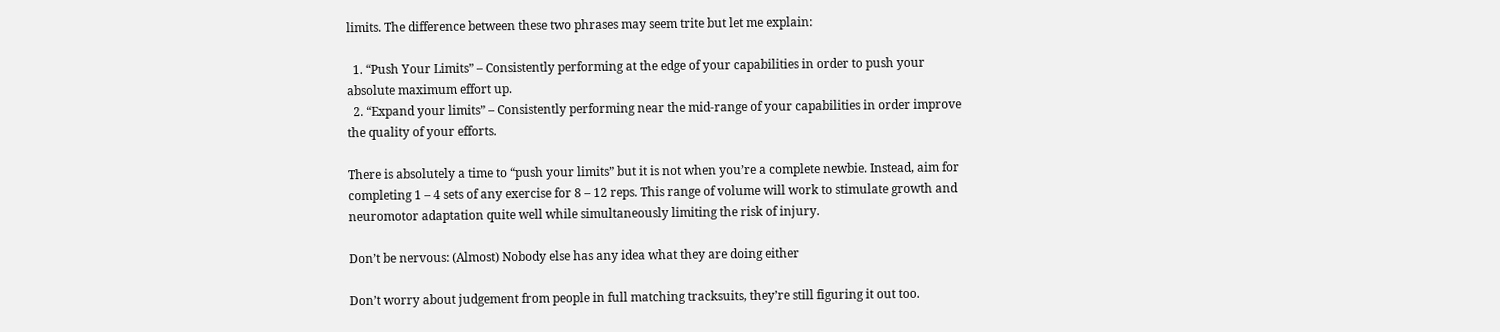limits. The difference between these two phrases may seem trite but let me explain:

  1. “Push Your Limits” – Consistently performing at the edge of your capabilities in order to push your absolute maximum effort up.
  2. “Expand your limits” – Consistently performing near the mid-range of your capabilities in order improve the quality of your efforts.

There is absolutely a time to “push your limits” but it is not when you’re a complete newbie. Instead, aim for completing 1 – 4 sets of any exercise for 8 – 12 reps. This range of volume will work to stimulate growth and neuromotor adaptation quite well while simultaneously limiting the risk of injury.

Don’t be nervous: (Almost) Nobody else has any idea what they are doing either

Don’t worry about judgement from people in full matching tracksuits, they’re still figuring it out too.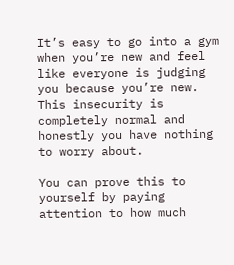It’s easy to go into a gym when you’re new and feel like everyone is judging you because you’re new. This insecurity is completely normal and honestly you have nothing to worry about.

You can prove this to yourself by paying attention to how much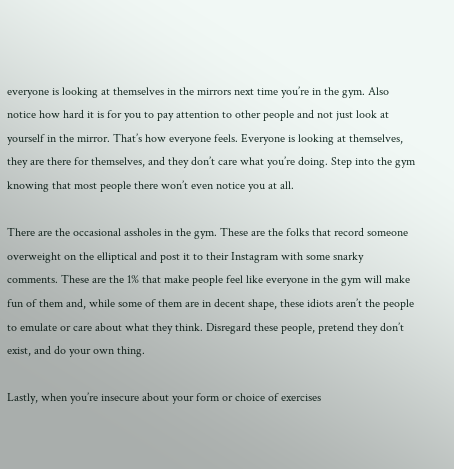everyone is looking at themselves in the mirrors next time you’re in the gym. Also notice how hard it is for you to pay attention to other people and not just look at yourself in the mirror. That’s how everyone feels. Everyone is looking at themselves, they are there for themselves, and they don’t care what you’re doing. Step into the gym knowing that most people there won’t even notice you at all.

There are the occasional assholes in the gym. These are the folks that record someone overweight on the elliptical and post it to their Instagram with some snarky comments. These are the 1% that make people feel like everyone in the gym will make fun of them and, while some of them are in decent shape, these idiots aren’t the people to emulate or care about what they think. Disregard these people, pretend they don’t exist, and do your own thing.

Lastly, when you’re insecure about your form or choice of exercises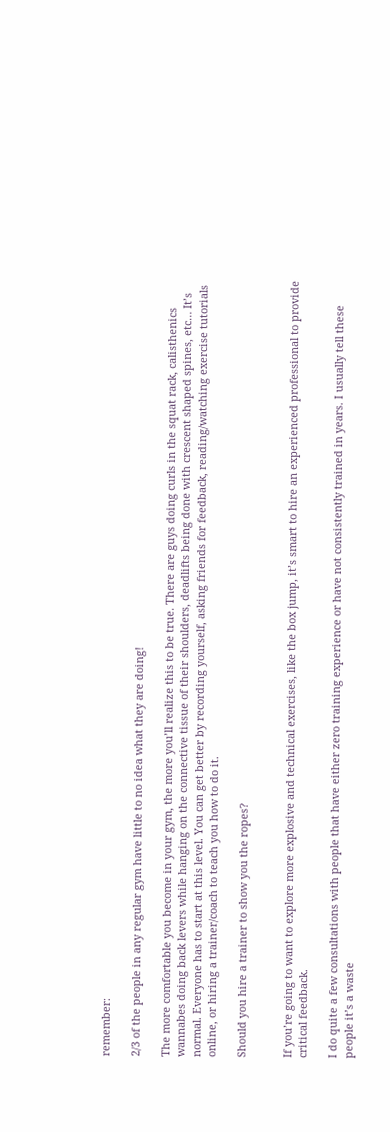remember:

2/3 of the people in any regular gym have little to no idea what they are doing!

The more comfortable you become in your gym, the more you’ll realize this to be true. There are guys doing curls in the squat rack, calisthenics wannabes doing back levers while hanging on the connective tissue of their shoulders, deadlifts being done with crescent shaped spines, etc… It’s normal. Everyone has to start at this level. You can get better by recording yourself, asking friends for feedback, reading/watching exercise tutorials online, or hiring a trainer/coach to teach you how to do it.

Should you hire a trainer to show you the ropes?


If you’re going to want to explore more explosive and technical exercises, like the box jump, it’s smart to hire an experienced professional to provide critical feedback.

I do quite a few consultations with people that have either zero training experience or have not consistently trained in years. I usually tell these people it’s a waste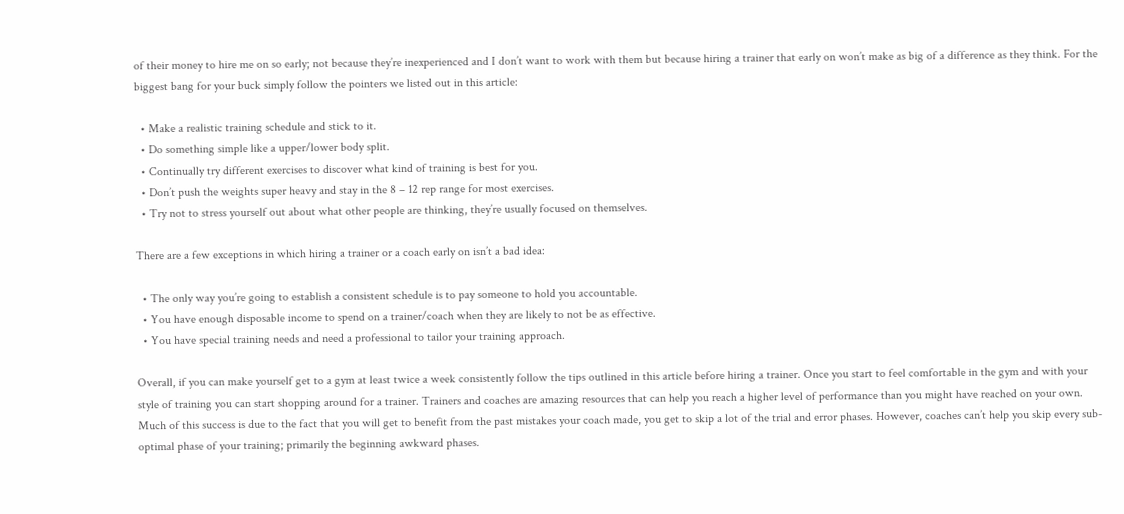of their money to hire me on so early; not because they’re inexperienced and I don’t want to work with them but because hiring a trainer that early on won’t make as big of a difference as they think. For the biggest bang for your buck simply follow the pointers we listed out in this article:

  • Make a realistic training schedule and stick to it.
  • Do something simple like a upper/lower body split.
  • Continually try different exercises to discover what kind of training is best for you.
  • Don’t push the weights super heavy and stay in the 8 – 12 rep range for most exercises.
  • Try not to stress yourself out about what other people are thinking, they’re usually focused on themselves.

There are a few exceptions in which hiring a trainer or a coach early on isn’t a bad idea:

  • The only way you’re going to establish a consistent schedule is to pay someone to hold you accountable.
  • You have enough disposable income to spend on a trainer/coach when they are likely to not be as effective.
  • You have special training needs and need a professional to tailor your training approach.

Overall, if you can make yourself get to a gym at least twice a week consistently follow the tips outlined in this article before hiring a trainer. Once you start to feel comfortable in the gym and with your style of training you can start shopping around for a trainer. Trainers and coaches are amazing resources that can help you reach a higher level of performance than you might have reached on your own. Much of this success is due to the fact that you will get to benefit from the past mistakes your coach made, you get to skip a lot of the trial and error phases. However, coaches can’t help you skip every sub-optimal phase of your training; primarily the beginning awkward phases.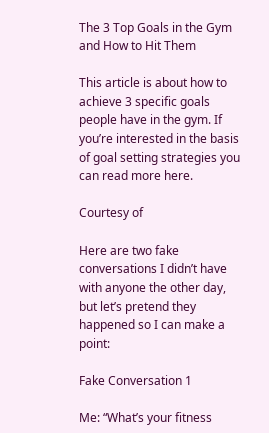The 3 Top Goals in the Gym and How to Hit Them

This article is about how to achieve 3 specific goals people have in the gym. If you’re interested in the basis of goal setting strategies you can read more here.

Courtesy of

Here are two fake conversations I didn’t have with anyone the other day, but let’s pretend they happened so I can make a point:

Fake Conversation 1

Me: “What’s your fitness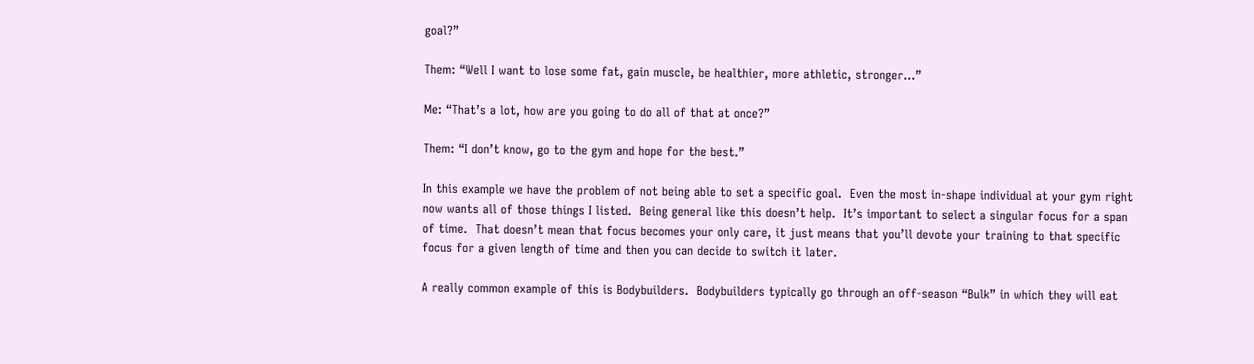goal?”

Them: “Well I want to lose some fat, gain muscle, be healthier, more athletic, stronger…”

Me: “That’s a lot, how are you going to do all of that at once?”

Them: “I don’t know, go to the gym and hope for the best.”

In this example we have the problem of not being able to set a specific goal.  Even the most in-shape individual at your gym right now wants all of those things I listed.  Being general like this doesn’t help.  It’s important to select a singular focus for a span of time.  That doesn’t mean that focus becomes your only care, it just means that you’ll devote your training to that specific focus for a given length of time and then you can decide to switch it later.

A really common example of this is Bodybuilders.  Bodybuilders typically go through an off-season “Bulk” in which they will eat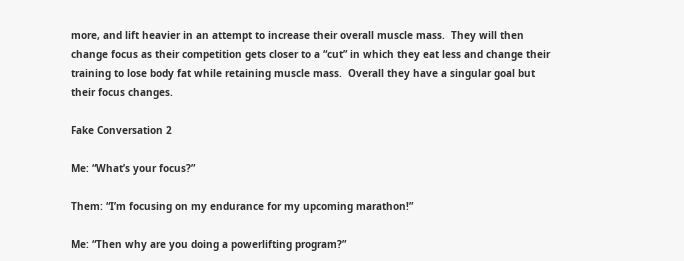more, and lift heavier in an attempt to increase their overall muscle mass.  They will then change focus as their competition gets closer to a “cut” in which they eat less and change their training to lose body fat while retaining muscle mass.  Overall they have a singular goal but their focus changes.

Fake Conversation 2

Me: “What’s your focus?”

Them: “I’m focusing on my endurance for my upcoming marathon!”

Me: “Then why are you doing a powerlifting program?”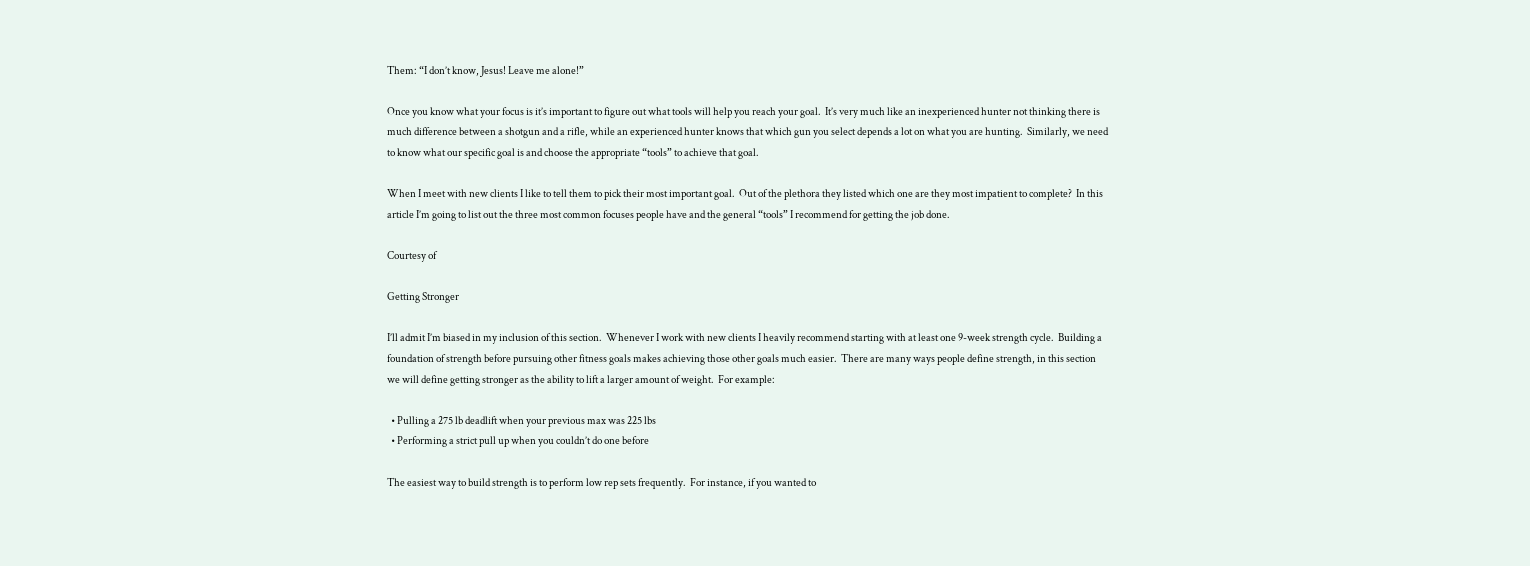Them: “I don’t know, Jesus! Leave me alone!”

Once you know what your focus is it’s important to figure out what tools will help you reach your goal.  It’s very much like an inexperienced hunter not thinking there is much difference between a shotgun and a rifle, while an experienced hunter knows that which gun you select depends a lot on what you are hunting.  Similarly, we need to know what our specific goal is and choose the appropriate “tools” to achieve that goal.

When I meet with new clients I like to tell them to pick their most important goal.  Out of the plethora they listed which one are they most impatient to complete?  In this article I’m going to list out the three most common focuses people have and the general “tools” I recommend for getting the job done.

Courtesy of

Getting Stronger

I’ll admit I’m biased in my inclusion of this section.  Whenever I work with new clients I heavily recommend starting with at least one 9-week strength cycle.  Building a foundation of strength before pursuing other fitness goals makes achieving those other goals much easier.  There are many ways people define strength, in this section we will define getting stronger as the ability to lift a larger amount of weight.  For example:

  • Pulling a 275 lb deadlift when your previous max was 225 lbs
  • Performing a strict pull up when you couldn’t do one before

The easiest way to build strength is to perform low rep sets frequently.  For instance, if you wanted to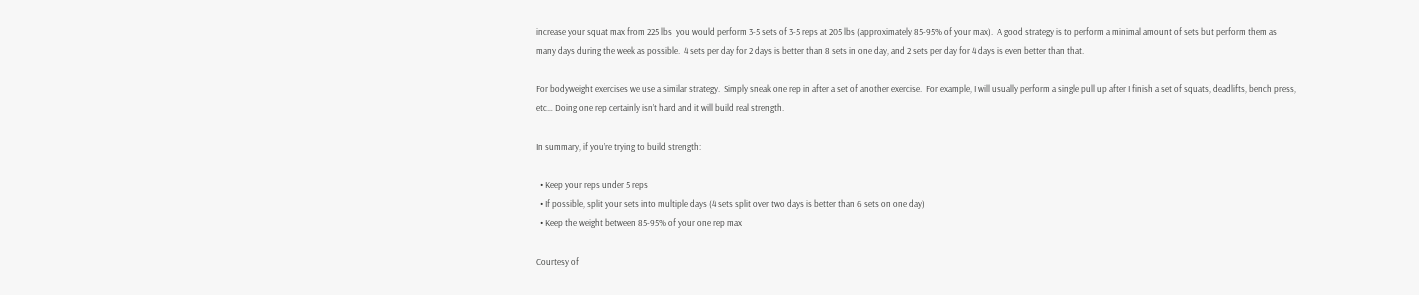increase your squat max from 225 lbs  you would perform 3-5 sets of 3-5 reps at 205 lbs (approximately 85-95% of your max).  A good strategy is to perform a minimal amount of sets but perform them as many days during the week as possible.  4 sets per day for 2 days is better than 8 sets in one day, and 2 sets per day for 4 days is even better than that.

For bodyweight exercises we use a similar strategy.  Simply sneak one rep in after a set of another exercise.  For example, I will usually perform a single pull up after I finish a set of squats, deadlifts, bench press, etc… Doing one rep certainly isn’t hard and it will build real strength.

In summary, if you’re trying to build strength:

  • Keep your reps under 5 reps
  • If possible, split your sets into multiple days (4 sets split over two days is better than 6 sets on one day)
  • Keep the weight between 85-95% of your one rep max

Courtesy of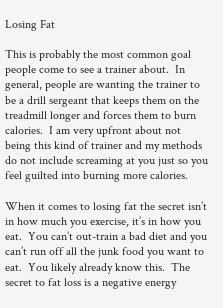Losing Fat

This is probably the most common goal people come to see a trainer about.  In general, people are wanting the trainer to be a drill sergeant that keeps them on the treadmill longer and forces them to burn calories.  I am very upfront about not being this kind of trainer and my methods do not include screaming at you just so you feel guilted into burning more calories.

When it comes to losing fat the secret isn’t in how much you exercise, it’s in how you eat.  You can’t out-train a bad diet and you can’t run off all the junk food you want to eat.  You likely already know this.  The secret to fat loss is a negative energy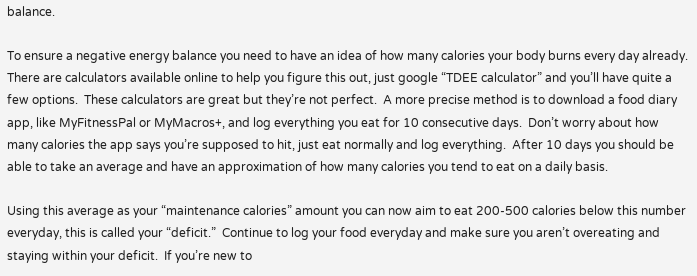balance.

To ensure a negative energy balance you need to have an idea of how many calories your body burns every day already.  There are calculators available online to help you figure this out, just google “TDEE calculator” and you’ll have quite a few options.  These calculators are great but they’re not perfect.  A more precise method is to download a food diary app, like MyFitnessPal or MyMacros+, and log everything you eat for 10 consecutive days.  Don’t worry about how many calories the app says you’re supposed to hit, just eat normally and log everything.  After 10 days you should be able to take an average and have an approximation of how many calories you tend to eat on a daily basis.

Using this average as your “maintenance calories” amount you can now aim to eat 200-500 calories below this number everyday, this is called your “deficit.”  Continue to log your food everyday and make sure you aren’t overeating and staying within your deficit.  If you’re new to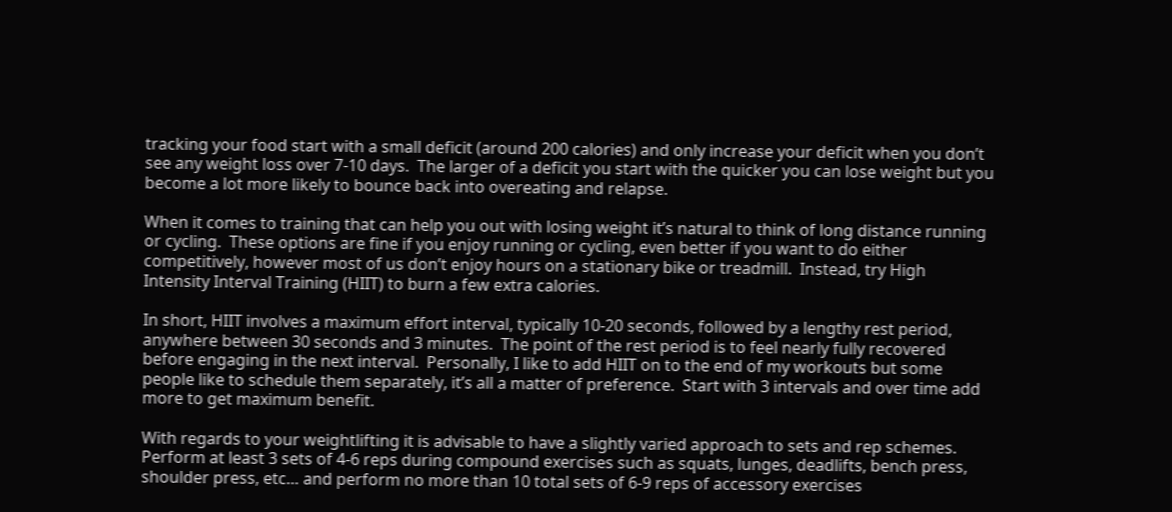tracking your food start with a small deficit (around 200 calories) and only increase your deficit when you don’t see any weight loss over 7-10 days.  The larger of a deficit you start with the quicker you can lose weight but you become a lot more likely to bounce back into overeating and relapse.

When it comes to training that can help you out with losing weight it’s natural to think of long distance running or cycling.  These options are fine if you enjoy running or cycling, even better if you want to do either competitively, however most of us don’t enjoy hours on a stationary bike or treadmill.  Instead, try High Intensity Interval Training (HIIT) to burn a few extra calories.

In short, HIIT involves a maximum effort interval, typically 10-20 seconds, followed by a lengthy rest period, anywhere between 30 seconds and 3 minutes.  The point of the rest period is to feel nearly fully recovered before engaging in the next interval.  Personally, I like to add HIIT on to the end of my workouts but some people like to schedule them separately, it’s all a matter of preference.  Start with 3 intervals and over time add more to get maximum benefit.

With regards to your weightlifting it is advisable to have a slightly varied approach to sets and rep schemes.  Perform at least 3 sets of 4-6 reps during compound exercises such as squats, lunges, deadlifts, bench press, shoulder press, etc… and perform no more than 10 total sets of 6-9 reps of accessory exercises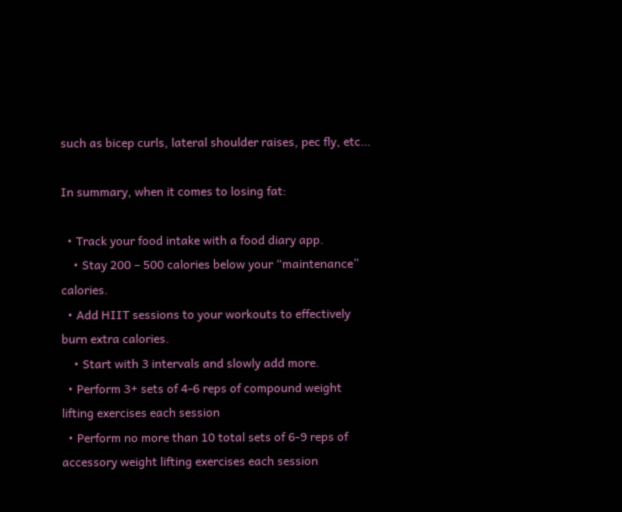such as bicep curls, lateral shoulder raises, pec fly, etc…

In summary, when it comes to losing fat:

  • Track your food intake with a food diary app.
    • Stay 200 – 500 calories below your “maintenance” calories.
  • Add HIIT sessions to your workouts to effectively burn extra calories.
    • Start with 3 intervals and slowly add more.
  • Perform 3+ sets of 4-6 reps of compound weight lifting exercises each session
  • Perform no more than 10 total sets of 6-9 reps of accessory weight lifting exercises each session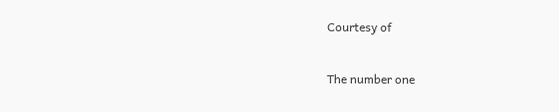Courtesy of


The number one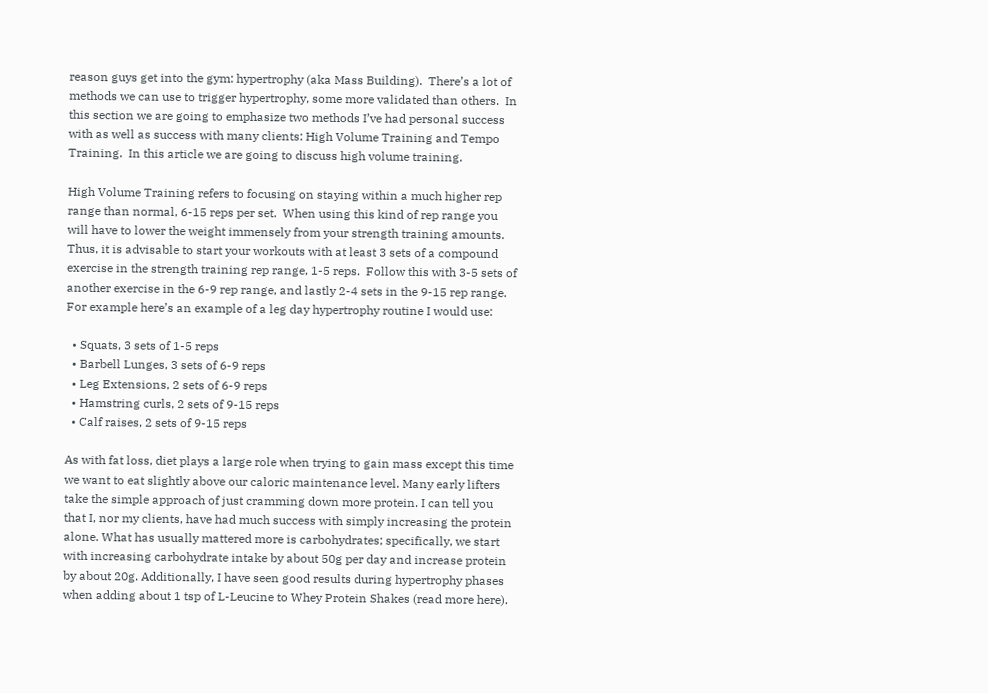reason guys get into the gym: hypertrophy (aka Mass Building).  There’s a lot of methods we can use to trigger hypertrophy, some more validated than others.  In this section we are going to emphasize two methods I’ve had personal success with as well as success with many clients: High Volume Training and Tempo Training.  In this article we are going to discuss high volume training.

High Volume Training refers to focusing on staying within a much higher rep range than normal, 6-15 reps per set.  When using this kind of rep range you will have to lower the weight immensely from your strength training amounts.  Thus, it is advisable to start your workouts with at least 3 sets of a compound exercise in the strength training rep range, 1-5 reps.  Follow this with 3-5 sets of another exercise in the 6-9 rep range, and lastly 2-4 sets in the 9-15 rep range.  For example here’s an example of a leg day hypertrophy routine I would use:

  • Squats, 3 sets of 1-5 reps
  • Barbell Lunges, 3 sets of 6-9 reps
  • Leg Extensions, 2 sets of 6-9 reps
  • Hamstring curls, 2 sets of 9-15 reps
  • Calf raises, 2 sets of 9-15 reps

As with fat loss, diet plays a large role when trying to gain mass except this time we want to eat slightly above our caloric maintenance level. Many early lifters take the simple approach of just cramming down more protein. I can tell you that I, nor my clients, have had much success with simply increasing the protein alone. What has usually mattered more is carbohydrates; specifically, we start with increasing carbohydrate intake by about 50g per day and increase protein by about 20g. Additionally, I have seen good results during hypertrophy phases when adding about 1 tsp of L-Leucine to Whey Protein Shakes (read more here).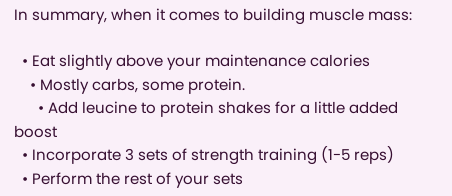In summary, when it comes to building muscle mass:

  • Eat slightly above your maintenance calories
    • Mostly carbs, some protein.
      • Add leucine to protein shakes for a little added boost
  • Incorporate 3 sets of strength training (1-5 reps)
  • Perform the rest of your sets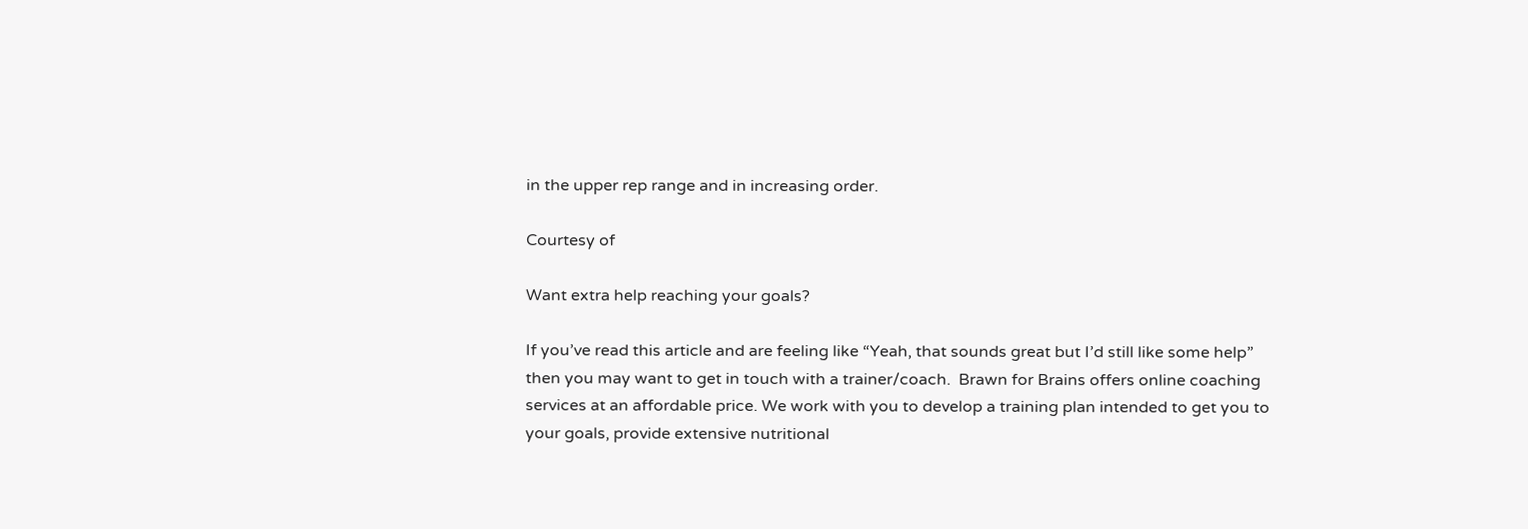in the upper rep range and in increasing order.

Courtesy of

Want extra help reaching your goals?

If you’ve read this article and are feeling like “Yeah, that sounds great but I’d still like some help” then you may want to get in touch with a trainer/coach.  Brawn for Brains offers online coaching services at an affordable price. We work with you to develop a training plan intended to get you to your goals, provide extensive nutritional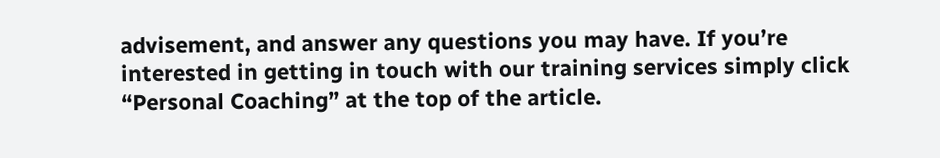advisement, and answer any questions you may have. If you’re interested in getting in touch with our training services simply click “Personal Coaching” at the top of the article.